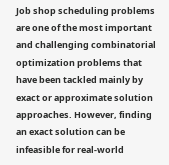Job shop scheduling problems are one of the most important and challenging combinatorial optimization problems that have been tackled mainly by exact or approximate solution approaches. However, finding an exact solution can be infeasible for real-world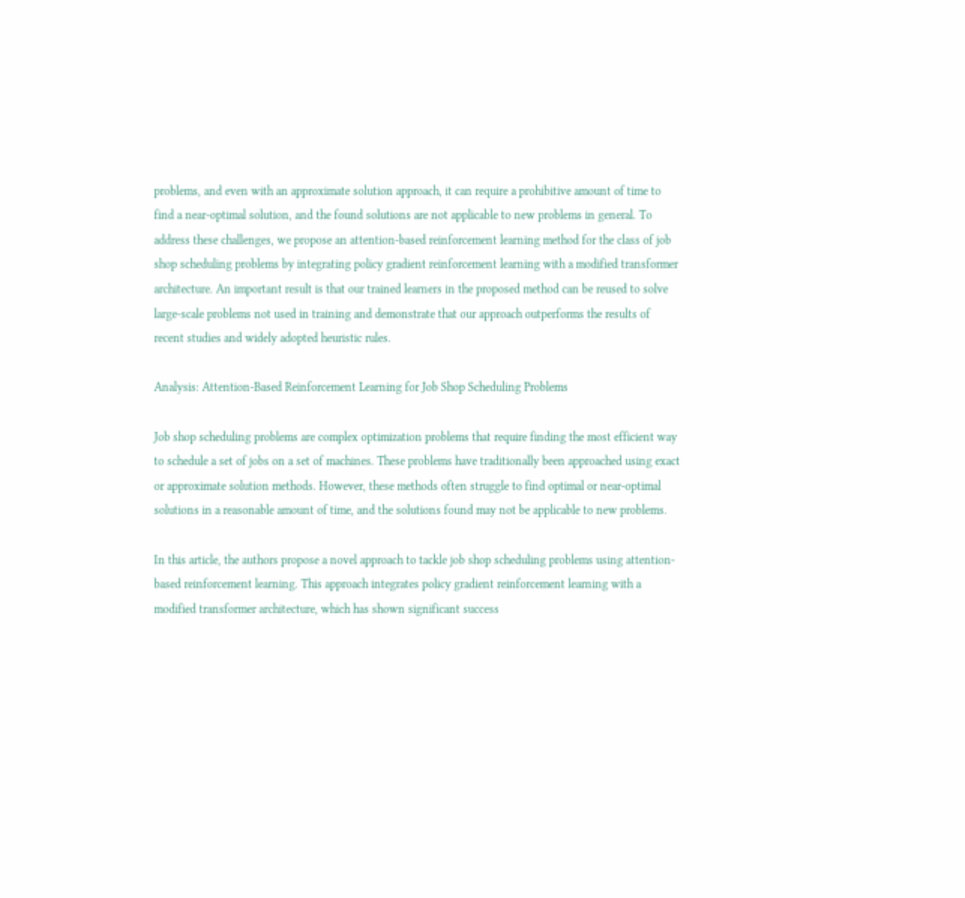problems, and even with an approximate solution approach, it can require a prohibitive amount of time to find a near-optimal solution, and the found solutions are not applicable to new problems in general. To address these challenges, we propose an attention-based reinforcement learning method for the class of job shop scheduling problems by integrating policy gradient reinforcement learning with a modified transformer architecture. An important result is that our trained learners in the proposed method can be reused to solve large-scale problems not used in training and demonstrate that our approach outperforms the results of recent studies and widely adopted heuristic rules.

Analysis: Attention-Based Reinforcement Learning for Job Shop Scheduling Problems

Job shop scheduling problems are complex optimization problems that require finding the most efficient way to schedule a set of jobs on a set of machines. These problems have traditionally been approached using exact or approximate solution methods. However, these methods often struggle to find optimal or near-optimal solutions in a reasonable amount of time, and the solutions found may not be applicable to new problems.

In this article, the authors propose a novel approach to tackle job shop scheduling problems using attention-based reinforcement learning. This approach integrates policy gradient reinforcement learning with a modified transformer architecture, which has shown significant success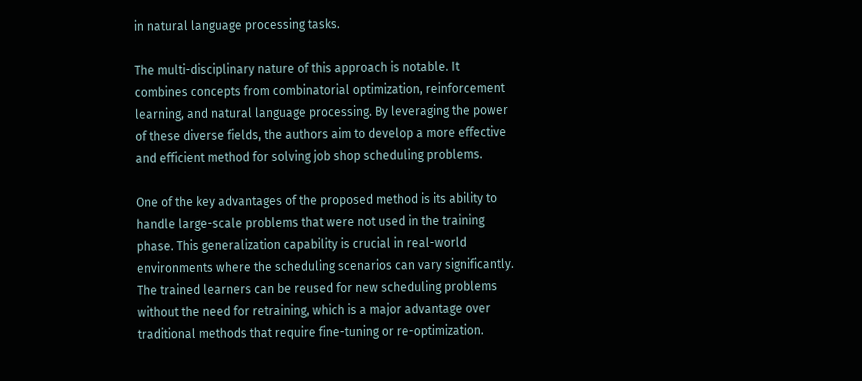in natural language processing tasks.

The multi-disciplinary nature of this approach is notable. It combines concepts from combinatorial optimization, reinforcement learning, and natural language processing. By leveraging the power of these diverse fields, the authors aim to develop a more effective and efficient method for solving job shop scheduling problems.

One of the key advantages of the proposed method is its ability to handle large-scale problems that were not used in the training phase. This generalization capability is crucial in real-world environments where the scheduling scenarios can vary significantly. The trained learners can be reused for new scheduling problems without the need for retraining, which is a major advantage over traditional methods that require fine-tuning or re-optimization.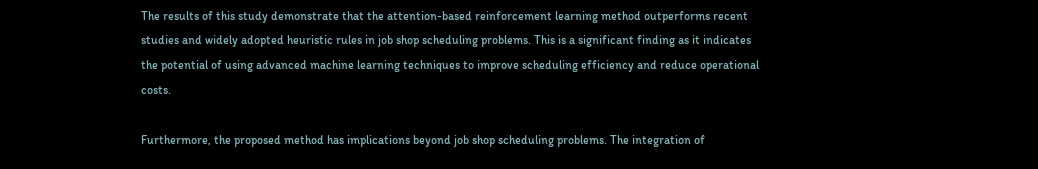The results of this study demonstrate that the attention-based reinforcement learning method outperforms recent studies and widely adopted heuristic rules in job shop scheduling problems. This is a significant finding as it indicates the potential of using advanced machine learning techniques to improve scheduling efficiency and reduce operational costs.

Furthermore, the proposed method has implications beyond job shop scheduling problems. The integration of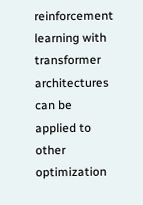reinforcement learning with transformer architectures can be applied to other optimization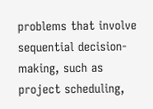problems that involve sequential decision-making, such as project scheduling,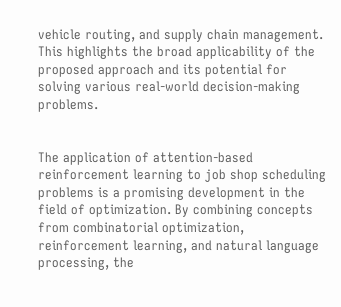vehicle routing, and supply chain management. This highlights the broad applicability of the proposed approach and its potential for solving various real-world decision-making problems.


The application of attention-based reinforcement learning to job shop scheduling problems is a promising development in the field of optimization. By combining concepts from combinatorial optimization, reinforcement learning, and natural language processing, the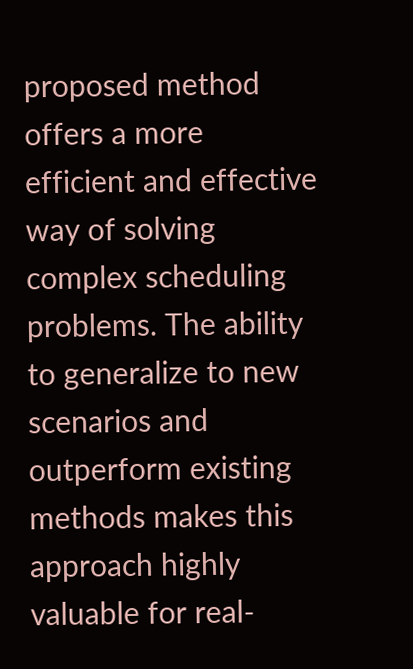proposed method offers a more efficient and effective way of solving complex scheduling problems. The ability to generalize to new scenarios and outperform existing methods makes this approach highly valuable for real-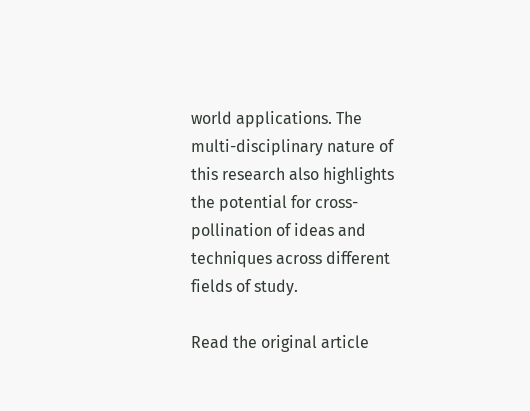world applications. The multi-disciplinary nature of this research also highlights the potential for cross-pollination of ideas and techniques across different fields of study.

Read the original article